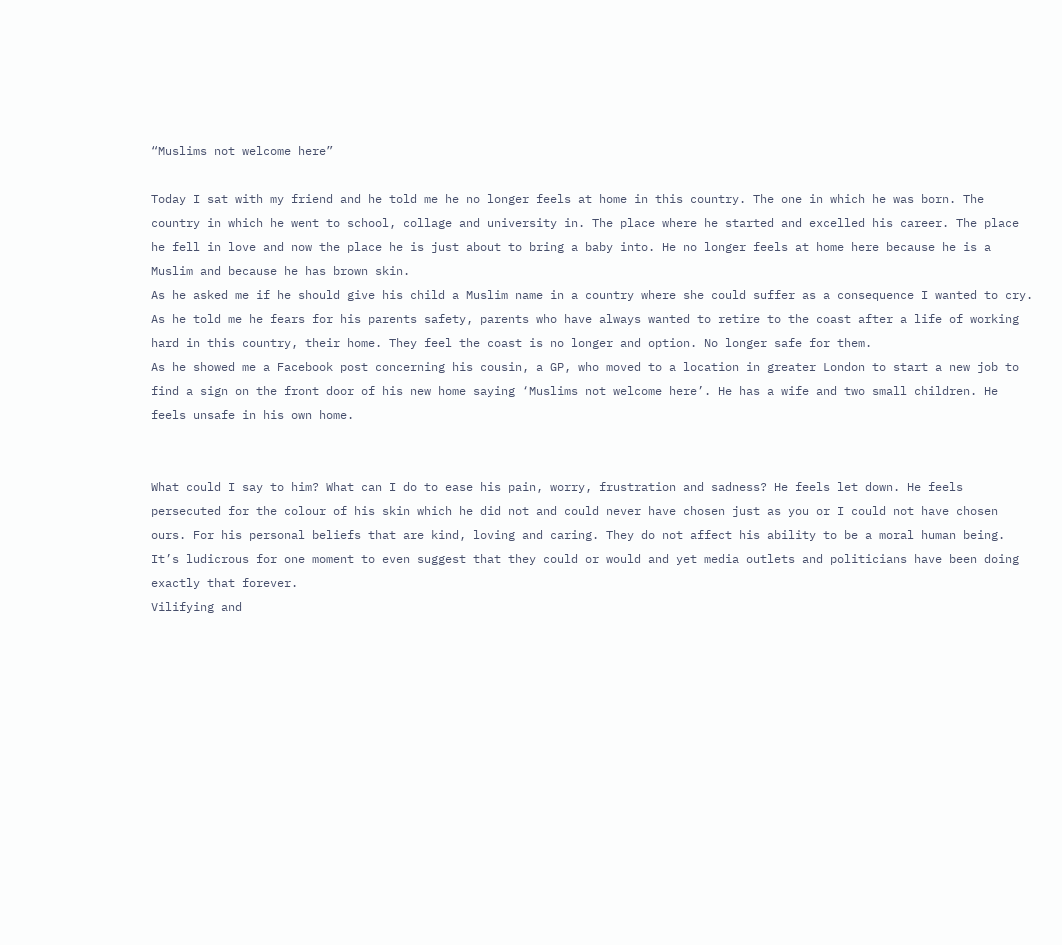“Muslims not welcome here”

Today I sat with my friend and he told me he no longer feels at home in this country. The one in which he was born. The country in which he went to school, collage and university in. The place where he started and excelled his career. The place he fell in love and now the place he is just about to bring a baby into. He no longer feels at home here because he is a Muslim and because he has brown skin.
As he asked me if he should give his child a Muslim name in a country where she could suffer as a consequence I wanted to cry.
As he told me he fears for his parents safety, parents who have always wanted to retire to the coast after a life of working hard in this country, their home. They feel the coast is no longer and option. No longer safe for them.
As he showed me a Facebook post concerning his cousin, a GP, who moved to a location in greater London to start a new job to find a sign on the front door of his new home saying ‘Muslims not welcome here’. He has a wife and two small children. He feels unsafe in his own home.


What could I say to him? What can I do to ease his pain, worry, frustration and sadness? He feels let down. He feels persecuted for the colour of his skin which he did not and could never have chosen just as you or I could not have chosen ours. For his personal beliefs that are kind, loving and caring. They do not affect his ability to be a moral human being. It’s ludicrous for one moment to even suggest that they could or would and yet media outlets and politicians have been doing exactly that forever.
Vilifying and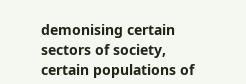demonising certain sectors of society, certain populations of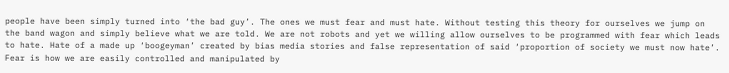people have been simply turned into ‘the bad guy’. The ones we must fear and must hate. Without testing this theory for ourselves we jump on the band wagon and simply believe what we are told. We are not robots and yet we willing allow ourselves to be programmed with fear which leads to hate. Hate of a made up ‘boogeyman’ created by bias media stories and false representation of said ‘proportion of society we must now hate’.
Fear is how we are easily controlled and manipulated by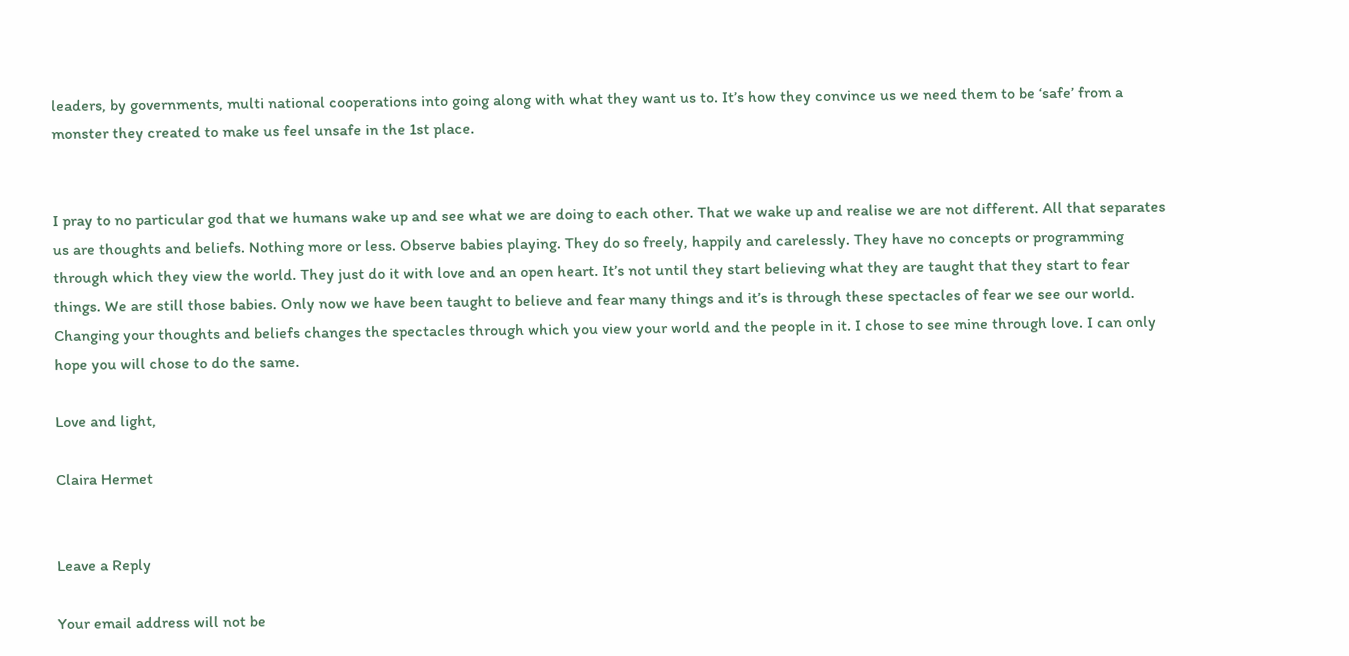leaders, by governments, multi national cooperations into going along with what they want us to. It’s how they convince us we need them to be ‘safe’ from a monster they created to make us feel unsafe in the 1st place.


I pray to no particular god that we humans wake up and see what we are doing to each other. That we wake up and realise we are not different. All that separates us are thoughts and beliefs. Nothing more or less. Observe babies playing. They do so freely, happily and carelessly. They have no concepts or programming through which they view the world. They just do it with love and an open heart. It’s not until they start believing what they are taught that they start to fear things. We are still those babies. Only now we have been taught to believe and fear many things and it’s is through these spectacles of fear we see our world. Changing your thoughts and beliefs changes the spectacles through which you view your world and the people in it. I chose to see mine through love. I can only hope you will chose to do the same.

Love and light,

Claira Hermet


Leave a Reply

Your email address will not be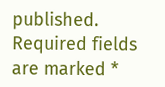published. Required fields are marked *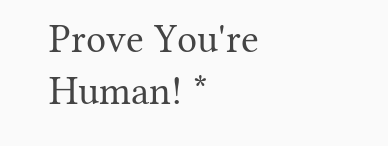Prove You're Human! *